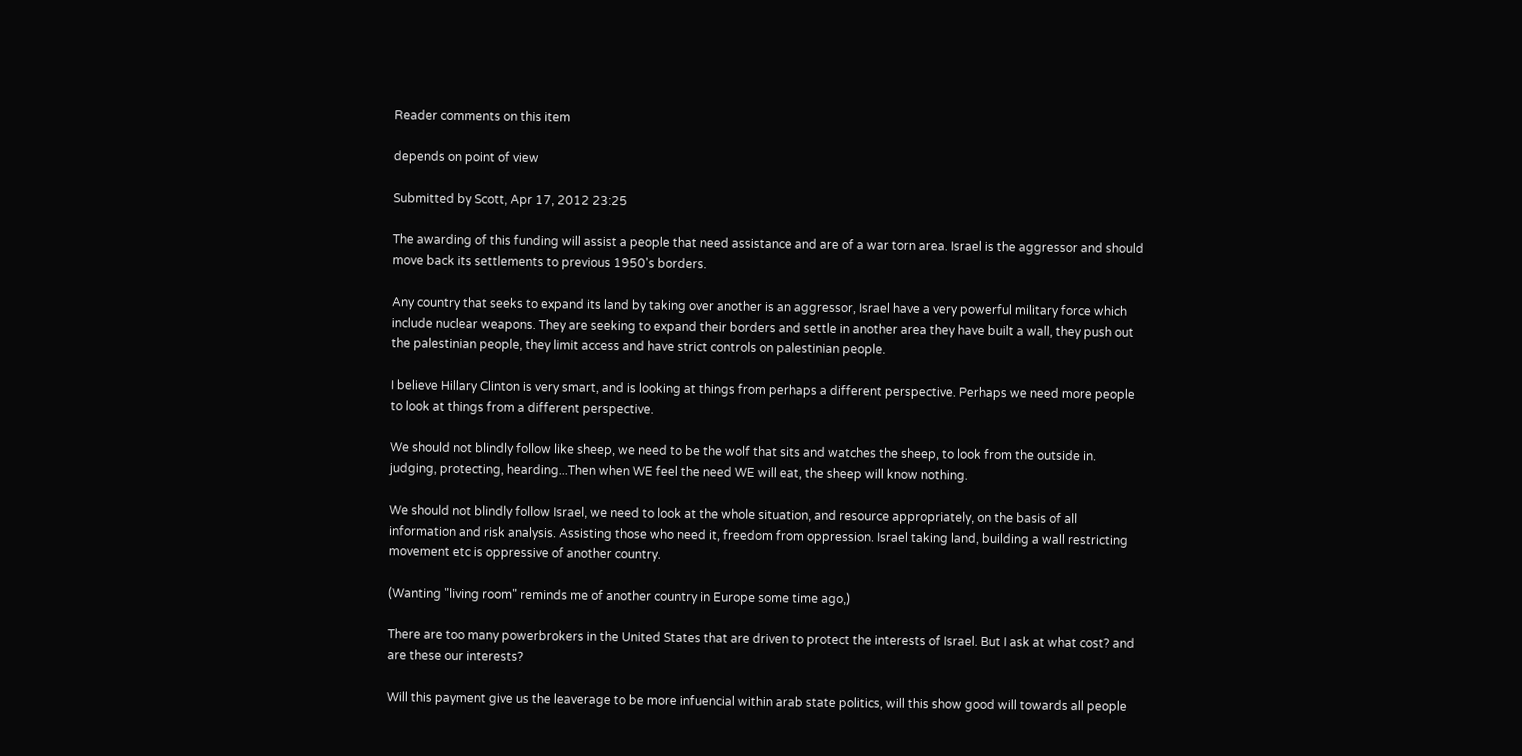Reader comments on this item

depends on point of view

Submitted by Scott, Apr 17, 2012 23:25

The awarding of this funding will assist a people that need assistance and are of a war torn area. Israel is the aggressor and should move back its settlements to previous 1950's borders.

Any country that seeks to expand its land by taking over another is an aggressor, Israel have a very powerful military force which include nuclear weapons. They are seeking to expand their borders and settle in another area they have built a wall, they push out the palestinian people, they limit access and have strict controls on palestinian people.

I believe Hillary Clinton is very smart, and is looking at things from perhaps a different perspective. Perhaps we need more people to look at things from a different perspective.

We should not blindly follow like sheep, we need to be the wolf that sits and watches the sheep, to look from the outside in. judging, protecting, hearding...Then when WE feel the need WE will eat, the sheep will know nothing.

We should not blindly follow Israel, we need to look at the whole situation, and resource appropriately, on the basis of all information and risk analysis. Assisting those who need it, freedom from oppression. Israel taking land, building a wall restricting movement etc is oppressive of another country.

(Wanting "living room" reminds me of another country in Europe some time ago,)

There are too many powerbrokers in the United States that are driven to protect the interests of Israel. But I ask at what cost? and are these our interests?

Will this payment give us the leaverage to be more infuencial within arab state politics, will this show good will towards all people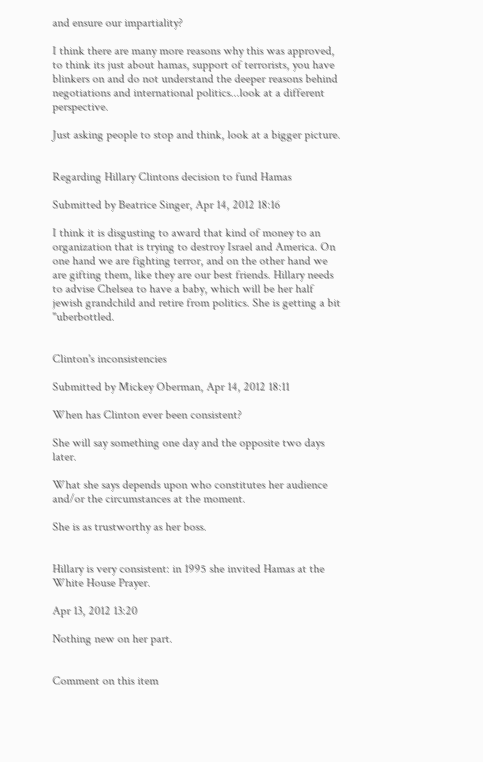and ensure our impartiality?

I think there are many more reasons why this was approved, to think its just about hamas, support of terrorists, you have blinkers on and do not understand the deeper reasons behind negotiations and international politics...look at a different perspective.

Just asking people to stop and think, look at a bigger picture.


Regarding Hillary Clintons decision to fund Hamas

Submitted by Beatrice Singer, Apr 14, 2012 18:16

I think it is disgusting to award that kind of money to an organization that is trying to destroy Israel and America. On one hand we are fighting terror, and on the other hand we are gifting them, like they are our best friends. Hillary needs to advise Chelsea to have a baby, which will be her half jewish grandchild and retire from politics. She is getting a bit "uberbottled.


Clinton's inconsistencies

Submitted by Mickey Oberman, Apr 14, 2012 18:11

When has Clinton ever been consistent?

She will say something one day and the opposite two days later.

What she says depends upon who constitutes her audience and/or the circumstances at the moment.

She is as trustworthy as her boss.


Hillary is very consistent: in 1995 she invited Hamas at the White House Prayer.

Apr 13, 2012 13:20

Nothing new on her part.


Comment on this item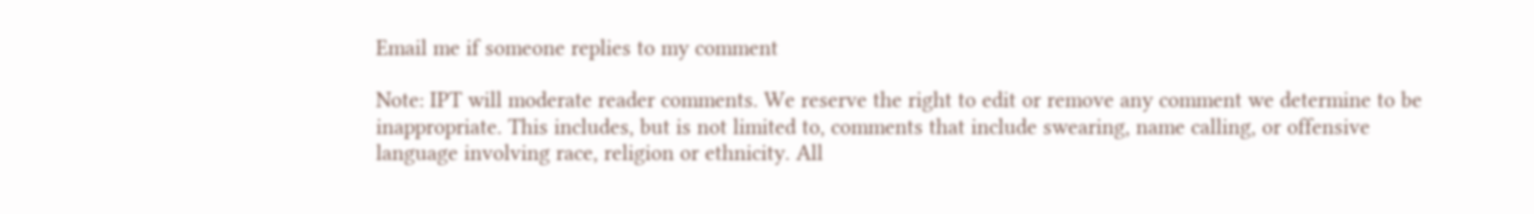Email me if someone replies to my comment

Note: IPT will moderate reader comments. We reserve the right to edit or remove any comment we determine to be inappropriate. This includes, but is not limited to, comments that include swearing, name calling, or offensive language involving race, religion or ethnicity. All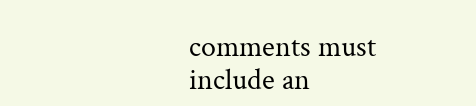comments must include an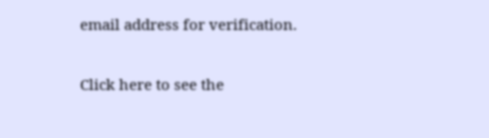email address for verification.

Click here to see the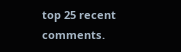top 25 recent comments.